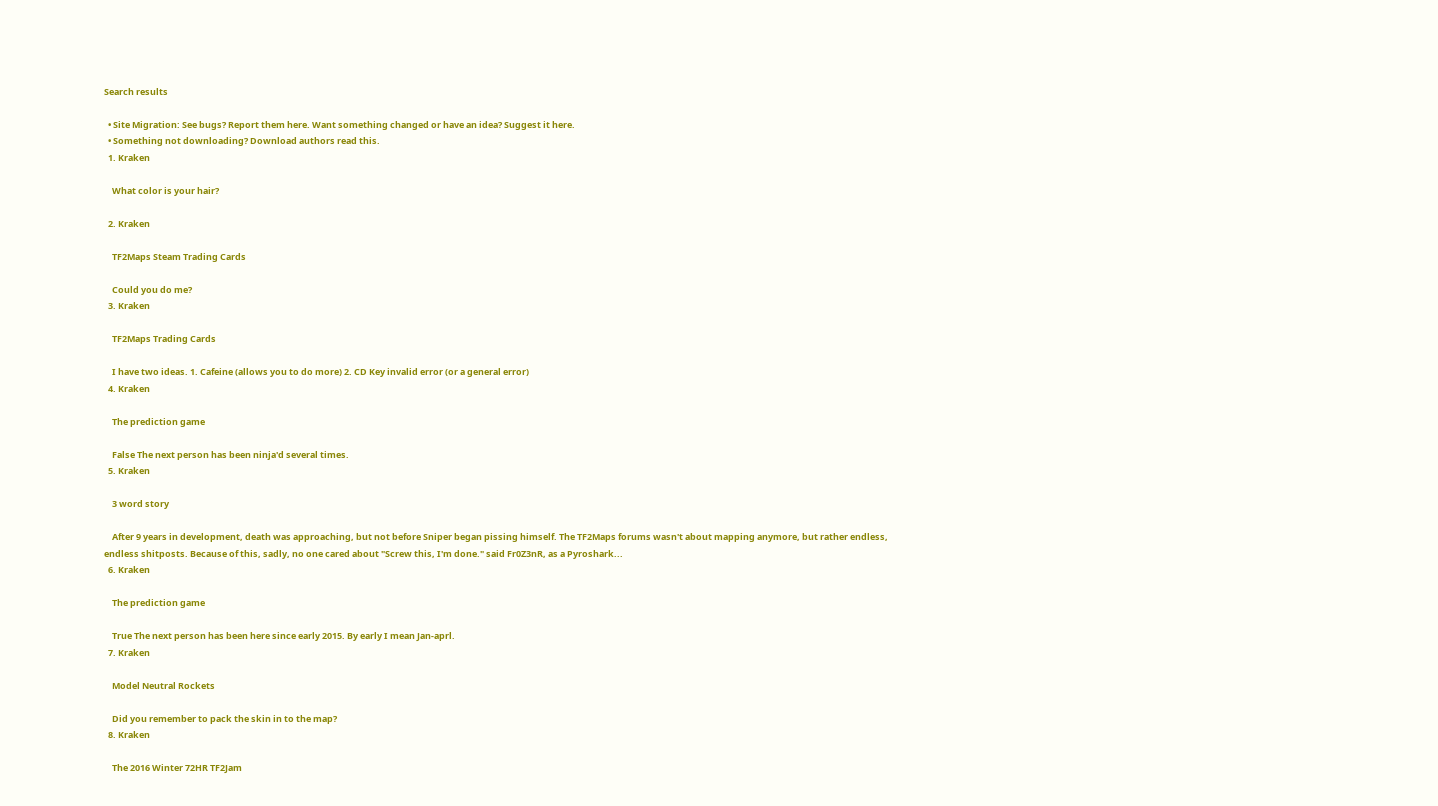Search results

  • Site Migration: See bugs? Report them here. Want something changed or have an idea? Suggest it here.
  • Something not downloading? Download authors read this.
  1. Kraken

    What color is your hair?

  2. Kraken

    TF2Maps Steam Trading Cards

    Could you do me?
  3. Kraken

    TF2Maps Trading Cards

    I have two ideas. 1. Cafeine (allows you to do more) 2. CD Key invalid error (or a general error)
  4. Kraken

    The prediction game

    False The next person has been ninja'd several times.
  5. Kraken

    3 word story

    After 9 years in development, death was approaching, but not before Sniper began pissing himself. The TF2Maps forums wasn't about mapping anymore, but rather endless, endless shitposts. Because of this, sadly, no one cared about "Screw this, I'm done." said Fr0Z3nR, as a Pyroshark...
  6. Kraken

    The prediction game

    True The next person has been here since early 2015. By early I mean Jan-aprl.
  7. Kraken

    Model Neutral Rockets

    Did you remember to pack the skin in to the map?
  8. Kraken

    The 2016 Winter 72HR TF2Jam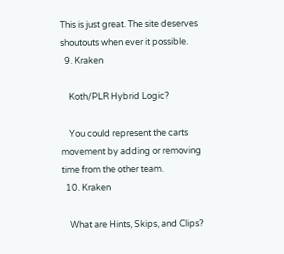This is just great. The site deserves shoutouts when ever it possible.
  9. Kraken

    Koth/PLR Hybrid Logic?

    You could represent the carts movement by adding or removing time from the other team.
  10. Kraken

    What are Hints, Skips, and Clips?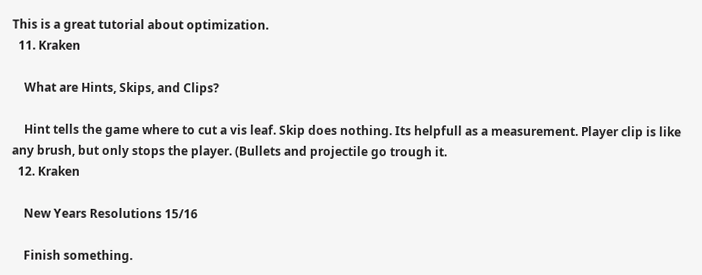This is a great tutorial about optimization.
  11. Kraken

    What are Hints, Skips, and Clips?

    Hint tells the game where to cut a vis leaf. Skip does nothing. Its helpfull as a measurement. Player clip is like any brush, but only stops the player. (Bullets and projectile go trough it.
  12. Kraken

    New Years Resolutions 15/16

    Finish something.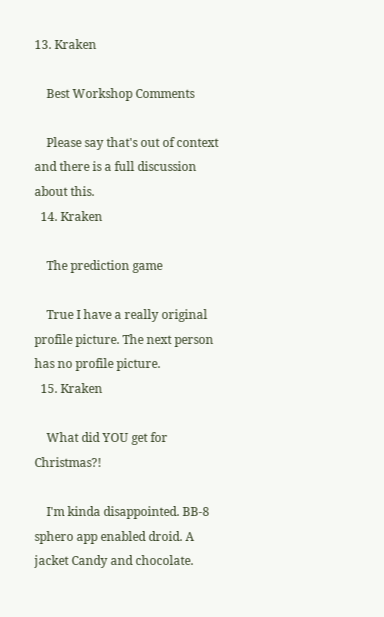13. Kraken

    Best Workshop Comments

    Please say that's out of context and there is a full discussion about this.
  14. Kraken

    The prediction game

    True I have a really original profile picture. The next person has no profile picture.
  15. Kraken

    What did YOU get for Christmas?!

    I'm kinda disappointed. BB-8 sphero app enabled droid. A jacket Candy and chocolate.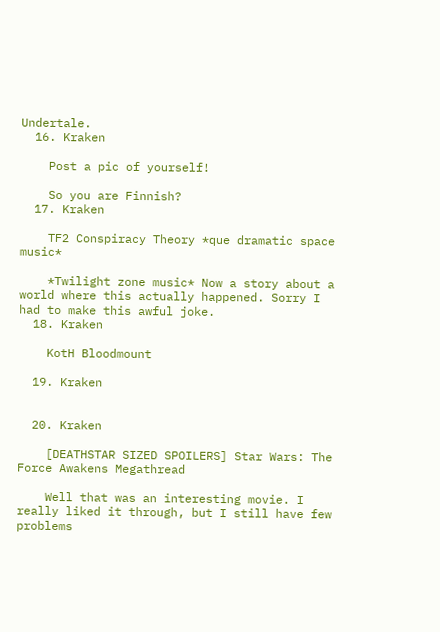Undertale.
  16. Kraken

    Post a pic of yourself!

    So you are Finnish?
  17. Kraken

    TF2 Conspiracy Theory *que dramatic space music*

    *Twilight zone music* Now a story about a world where this actually happened. Sorry I had to make this awful joke.
  18. Kraken

    KotH Bloodmount

  19. Kraken


  20. Kraken

    [DEATHSTAR SIZED SPOILERS] Star Wars: The Force Awakens Megathread

    Well that was an interesting movie. I really liked it through, but I still have few problems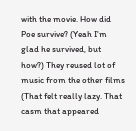with the movie. How did Poe survive? (Yeah I'm glad he survived, but how?) They reused lot of music from the other films (That felt really lazy. That casm that appeared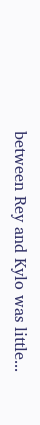between Rey and Kylo was little...